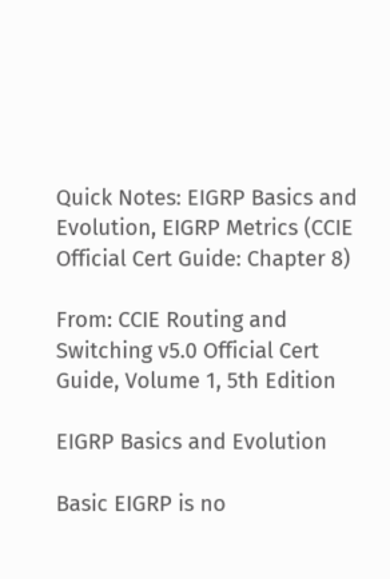Quick Notes: EIGRP Basics and Evolution, EIGRP Metrics (CCIE Official Cert Guide: Chapter 8)

From: CCIE Routing and Switching v5.0 Official Cert Guide, Volume 1, 5th Edition

EIGRP Basics and Evolution

Basic EIGRP is no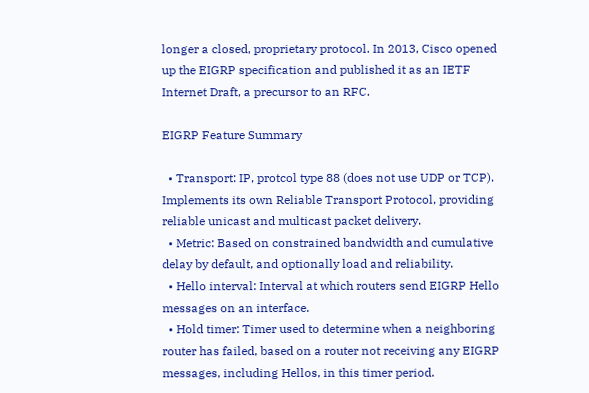longer a closed, proprietary protocol. In 2013, Cisco opened up the EIGRP specification and published it as an IETF Internet Draft, a precursor to an RFC.

EIGRP Feature Summary

  • Transport: IP, protcol type 88 (does not use UDP or TCP). Implements its own Reliable Transport Protocol, providing reliable unicast and multicast packet delivery.
  • Metric: Based on constrained bandwidth and cumulative delay by default, and optionally load and reliability.
  • Hello interval: Interval at which routers send EIGRP Hello messages on an interface.
  • Hold timer: Timer used to determine when a neighboring router has failed, based on a router not receiving any EIGRP messages, including Hellos, in this timer period.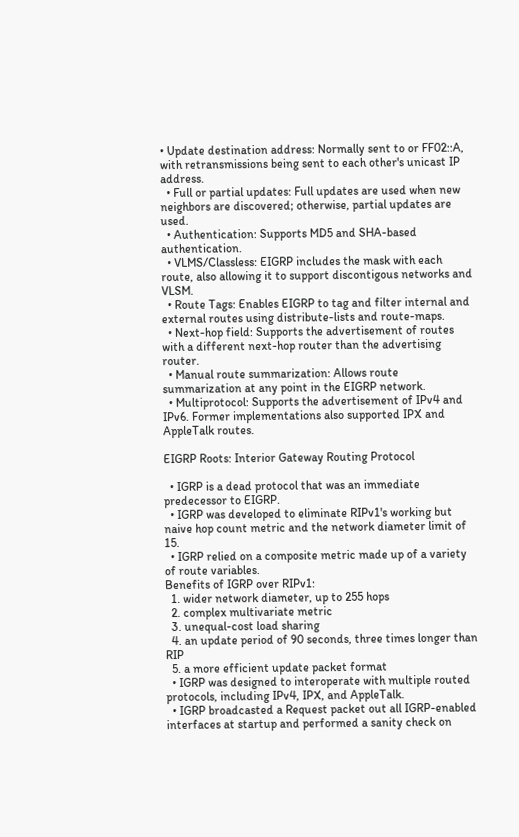• Update destination address: Normally sent to or FF02::A, with retransmissions being sent to each other's unicast IP address.
  • Full or partial updates: Full updates are used when new neighbors are discovered; otherwise, partial updates are used.
  • Authentication: Supports MD5 and SHA-based authentication.
  • VLMS/Classless: EIGRP includes the mask with each route, also allowing it to support discontigous networks and VLSM.
  • Route Tags: Enables EIGRP to tag and filter internal and external routes using distribute-lists and route-maps.
  • Next-hop field: Supports the advertisement of routes with a different next-hop router than the advertising router.
  • Manual route summarization: Allows route summarization at any point in the EIGRP network.
  • Multiprotocol: Supports the advertisement of IPv4 and IPv6. Former implementations also supported IPX and AppleTalk routes.

EIGRP Roots: Interior Gateway Routing Protocol

  • IGRP is a dead protocol that was an immediate predecessor to EIGRP.
  • IGRP was developed to eliminate RIPv1's working but naive hop count metric and the network diameter limit of 15.
  • IGRP relied on a composite metric made up of a variety of route variables.
Benefits of IGRP over RIPv1:
  1. wider network diameter, up to 255 hops
  2. complex multivariate metric
  3. unequal-cost load sharing
  4. an update period of 90 seconds, three times longer than RIP
  5. a more efficient update packet format
  • IGRP was designed to interoperate with multiple routed protocols, including IPv4, IPX, and AppleTalk.
  • IGRP broadcasted a Request packet out all IGRP-enabled interfaces at startup and performed a sanity check on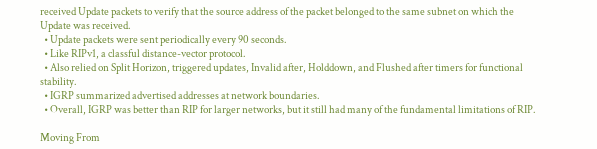received Update packets to verify that the source address of the packet belonged to the same subnet on which the Update was received.
  • Update packets were sent periodically every 90 seconds.
  • Like RIPv1, a classful distance-vector protocol.
  • Also relied on Split Horizon, triggered updates, Invalid after, Holddown, and Flushed after timers for functional stability.
  • IGRP summarized advertised addresses at network boundaries.
  • Overall, IGRP was better than RIP for larger networks, but it still had many of the fundamental limitations of RIP.

Moving From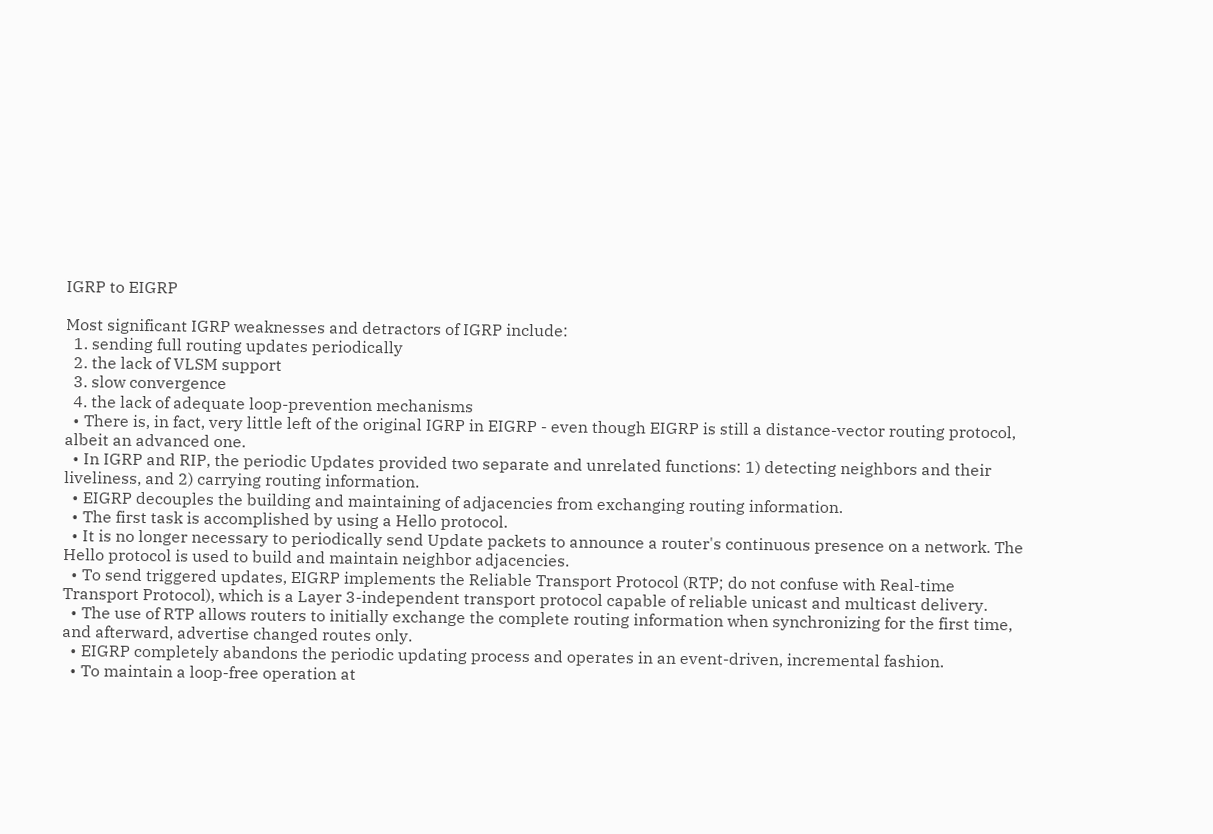IGRP to EIGRP

Most significant IGRP weaknesses and detractors of IGRP include:
  1. sending full routing updates periodically
  2. the lack of VLSM support
  3. slow convergence
  4. the lack of adequate loop-prevention mechanisms
  • There is, in fact, very little left of the original IGRP in EIGRP - even though EIGRP is still a distance-vector routing protocol, albeit an advanced one.
  • In IGRP and RIP, the periodic Updates provided two separate and unrelated functions: 1) detecting neighbors and their liveliness, and 2) carrying routing information.
  • EIGRP decouples the building and maintaining of adjacencies from exchanging routing information.
  • The first task is accomplished by using a Hello protocol.
  • It is no longer necessary to periodically send Update packets to announce a router's continuous presence on a network. The Hello protocol is used to build and maintain neighbor adjacencies.
  • To send triggered updates, EIGRP implements the Reliable Transport Protocol (RTP; do not confuse with Real-time Transport Protocol), which is a Layer 3-independent transport protocol capable of reliable unicast and multicast delivery.
  • The use of RTP allows routers to initially exchange the complete routing information when synchronizing for the first time, and afterward, advertise changed routes only.
  • EIGRP completely abandons the periodic updating process and operates in an event-driven, incremental fashion.
  • To maintain a loop-free operation at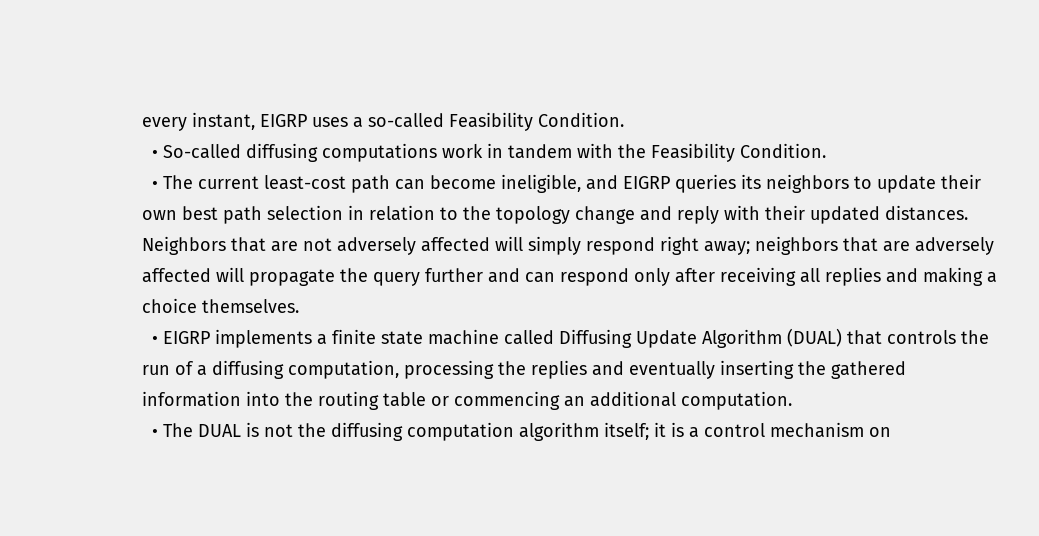every instant, EIGRP uses a so-called Feasibility Condition.
  • So-called diffusing computations work in tandem with the Feasibility Condition.
  • The current least-cost path can become ineligible, and EIGRP queries its neighbors to update their own best path selection in relation to the topology change and reply with their updated distances. Neighbors that are not adversely affected will simply respond right away; neighbors that are adversely affected will propagate the query further and can respond only after receiving all replies and making a choice themselves.
  • EIGRP implements a finite state machine called Diffusing Update Algorithm (DUAL) that controls the run of a diffusing computation, processing the replies and eventually inserting the gathered information into the routing table or commencing an additional computation.
  • The DUAL is not the diffusing computation algorithm itself; it is a control mechanism on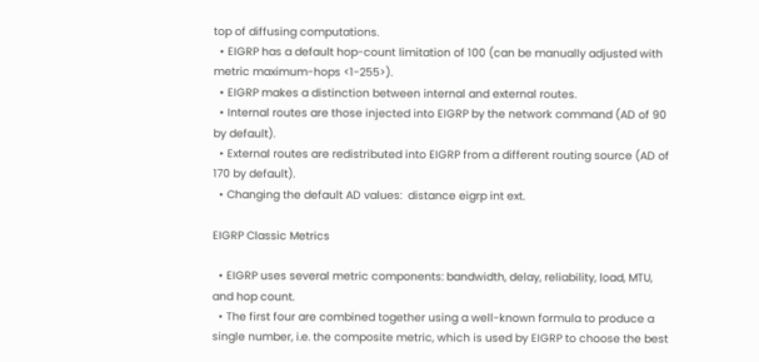top of diffusing computations.
  • EIGRP has a default hop-count limitation of 100 (can be manually adjusted with metric maximum-hops <1-255>).
  • EIGRP makes a distinction between internal and external routes.
  • Internal routes are those injected into EIGRP by the network command (AD of 90 by default).
  • External routes are redistributed into EIGRP from a different routing source (AD of 170 by default).
  • Changing the default AD values:  distance eigrp int ext.

EIGRP Classic Metrics

  • EIGRP uses several metric components: bandwidth, delay, reliability, load, MTU, and hop count.
  • The first four are combined together using a well-known formula to produce a single number, i.e. the composite metric, which is used by EIGRP to choose the best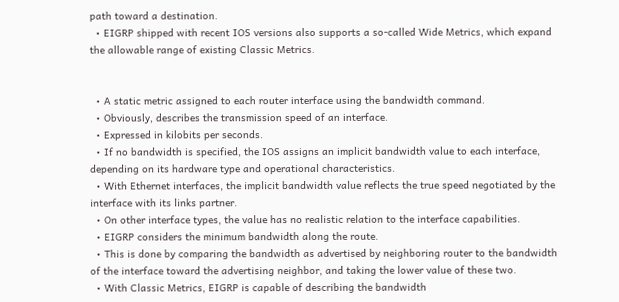path toward a destination.
  • EIGRP shipped with recent IOS versions also supports a so-called Wide Metrics, which expand the allowable range of existing Classic Metrics.


  • A static metric assigned to each router interface using the bandwidth command.
  • Obviously, describes the transmission speed of an interface.
  • Expressed in kilobits per seconds.
  • If no bandwidth is specified, the IOS assigns an implicit bandwidth value to each interface, depending on its hardware type and operational characteristics.
  • With Ethernet interfaces, the implicit bandwidth value reflects the true speed negotiated by the interface with its links partner.
  • On other interface types, the value has no realistic relation to the interface capabilities.
  • EIGRP considers the minimum bandwidth along the route.
  • This is done by comparing the bandwidth as advertised by neighboring router to the bandwidth of the interface toward the advertising neighbor, and taking the lower value of these two.
  • With Classic Metrics, EIGRP is capable of describing the bandwidth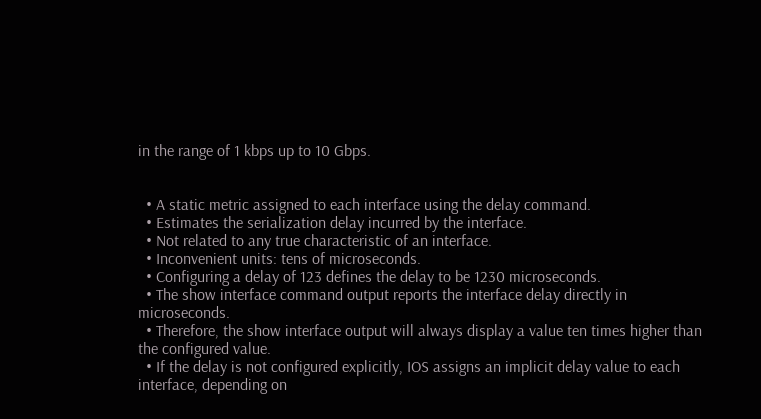in the range of 1 kbps up to 10 Gbps.


  • A static metric assigned to each interface using the delay command.
  • Estimates the serialization delay incurred by the interface.
  • Not related to any true characteristic of an interface.
  • Inconvenient units: tens of microseconds.
  • Configuring a delay of 123 defines the delay to be 1230 microseconds.
  • The show interface command output reports the interface delay directly in microseconds.
  • Therefore, the show interface output will always display a value ten times higher than the configured value.
  • If the delay is not configured explicitly, IOS assigns an implicit delay value to each interface, depending on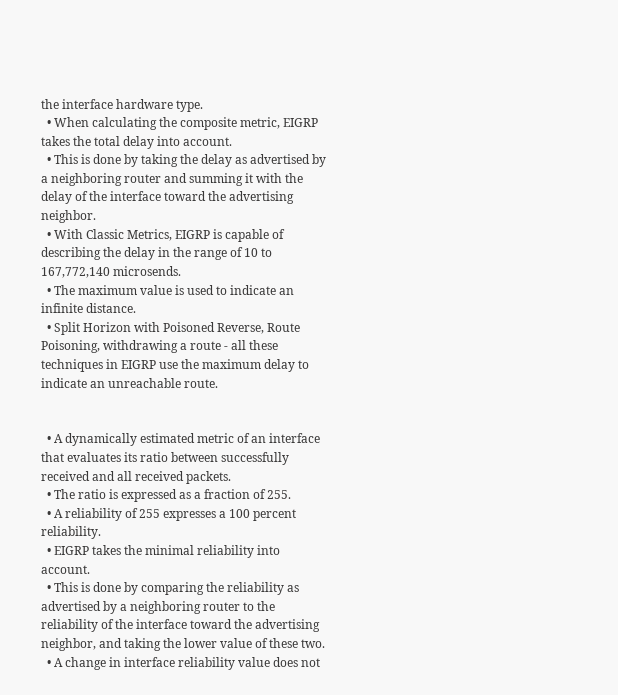the interface hardware type.
  • When calculating the composite metric, EIGRP takes the total delay into account.
  • This is done by taking the delay as advertised by a neighboring router and summing it with the delay of the interface toward the advertising neighbor.
  • With Classic Metrics, EIGRP is capable of describing the delay in the range of 10 to 167,772,140 microsends.
  • The maximum value is used to indicate an infinite distance.
  • Split Horizon with Poisoned Reverse, Route Poisoning, withdrawing a route - all these techniques in EIGRP use the maximum delay to indicate an unreachable route.


  • A dynamically estimated metric of an interface that evaluates its ratio between successfully received and all received packets.
  • The ratio is expressed as a fraction of 255.
  • A reliability of 255 expresses a 100 percent reliability.
  • EIGRP takes the minimal reliability into account.
  • This is done by comparing the reliability as advertised by a neighboring router to the reliability of the interface toward the advertising neighbor, and taking the lower value of these two.
  • A change in interface reliability value does not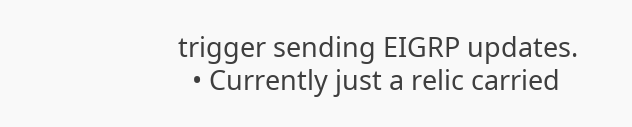trigger sending EIGRP updates.
  • Currently just a relic carried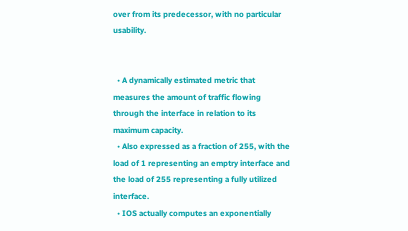over from its predecessor, with no particular usability.


  • A dynamically estimated metric that measures the amount of traffic flowing through the interface in relation to its maximum capacity.
  • Also expressed as a fraction of 255, with the load of 1 representing an emptry interface and the load of 255 representing a fully utilized interface.
  • IOS actually computes an exponentially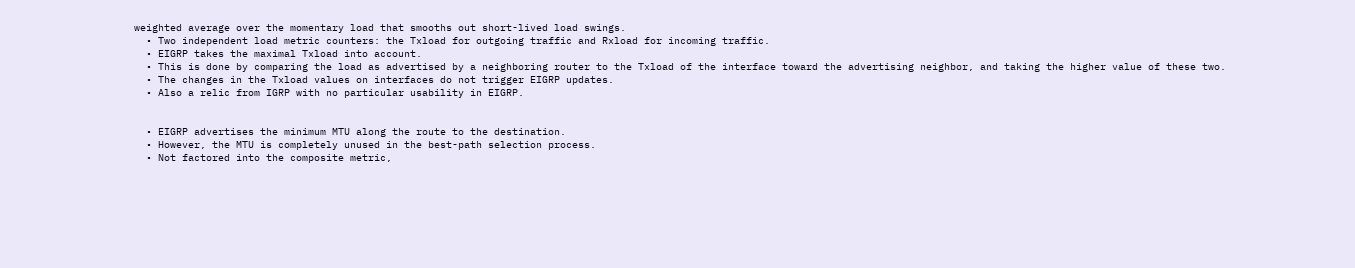weighted average over the momentary load that smooths out short-lived load swings.
  • Two independent load metric counters: the Txload for outgoing traffic and Rxload for incoming traffic.
  • EIGRP takes the maximal Txload into account.
  • This is done by comparing the load as advertised by a neighboring router to the Txload of the interface toward the advertising neighbor, and taking the higher value of these two.
  • The changes in the Txload values on interfaces do not trigger EIGRP updates.
  • Also a relic from IGRP with no particular usability in EIGRP.


  • EIGRP advertises the minimum MTU along the route to the destination.
  • However, the MTU is completely unused in the best-path selection process.
  • Not factored into the composite metric,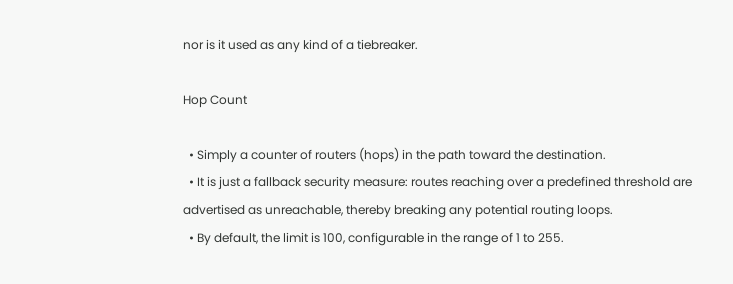nor is it used as any kind of a tiebreaker.

Hop Count

  • Simply a counter of routers (hops) in the path toward the destination.
  • It is just a fallback security measure: routes reaching over a predefined threshold are advertised as unreachable, thereby breaking any potential routing loops.
  • By default, the limit is 100, configurable in the range of 1 to 255.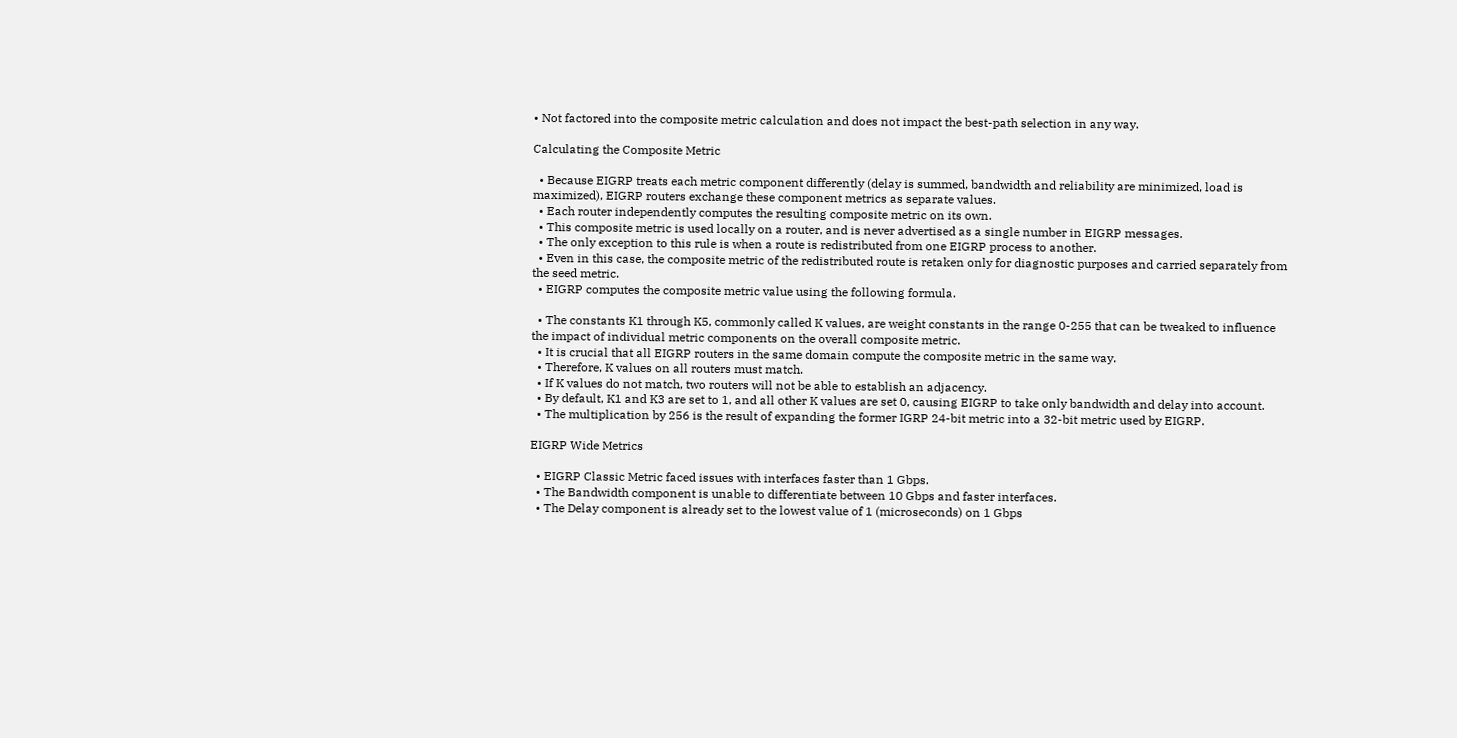• Not factored into the composite metric calculation and does not impact the best-path selection in any way.

Calculating the Composite Metric

  • Because EIGRP treats each metric component differently (delay is summed, bandwidth and reliability are minimized, load is maximized), EIGRP routers exchange these component metrics as separate values.
  • Each router independently computes the resulting composite metric on its own.
  • This composite metric is used locally on a router, and is never advertised as a single number in EIGRP messages.
  • The only exception to this rule is when a route is redistributed from one EIGRP process to another.
  • Even in this case, the composite metric of the redistributed route is retaken only for diagnostic purposes and carried separately from the seed metric.
  • EIGRP computes the composite metric value using the following formula.

  • The constants K1 through K5, commonly called K values, are weight constants in the range 0-255 that can be tweaked to influence the impact of individual metric components on the overall composite metric.
  • It is crucial that all EIGRP routers in the same domain compute the composite metric in the same way.
  • Therefore, K values on all routers must match.
  • If K values do not match, two routers will not be able to establish an adjacency.
  • By default, K1 and K3 are set to 1, and all other K values are set 0, causing EIGRP to take only bandwidth and delay into account.
  • The multiplication by 256 is the result of expanding the former IGRP 24-bit metric into a 32-bit metric used by EIGRP.

EIGRP Wide Metrics

  • EIGRP Classic Metric faced issues with interfaces faster than 1 Gbps.
  • The Bandwidth component is unable to differentiate between 10 Gbps and faster interfaces.
  • The Delay component is already set to the lowest value of 1 (microseconds) on 1 Gbps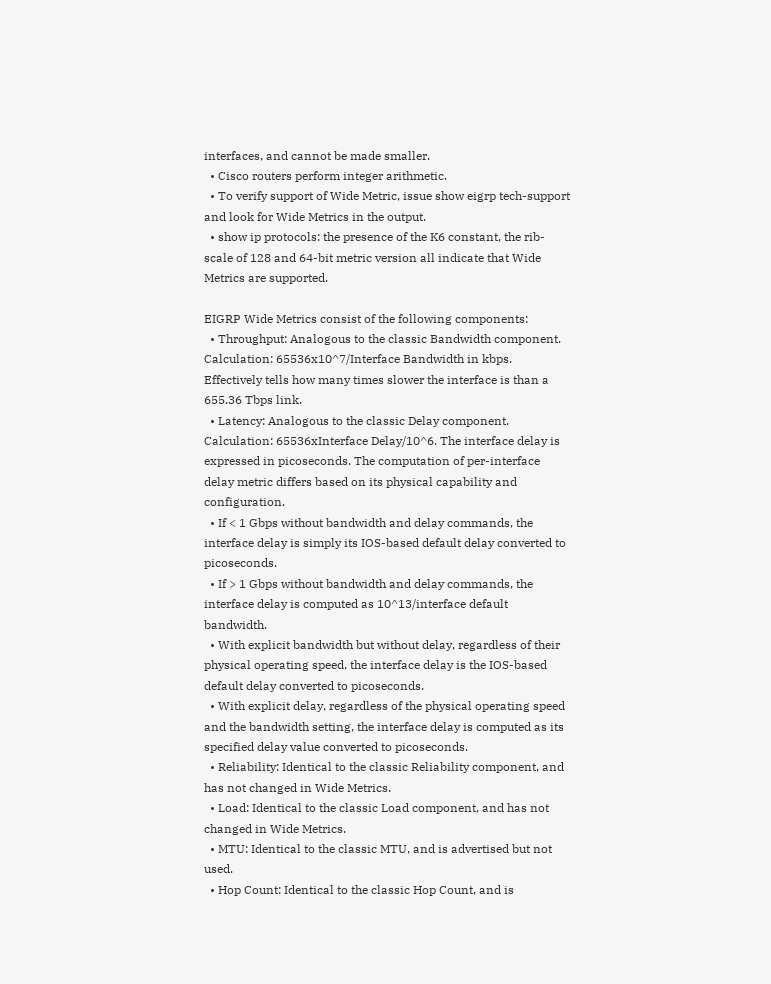interfaces, and cannot be made smaller.
  • Cisco routers perform integer arithmetic.
  • To verify support of Wide Metric, issue show eigrp tech-support and look for Wide Metrics in the output.
  • show ip protocols: the presence of the K6 constant, the rib-scale of 128 and 64-bit metric version all indicate that Wide Metrics are supported.

EIGRP Wide Metrics consist of the following components:
  • Throughput: Analogous to the classic Bandwidth component. Calculation: 65536x10^7/Interface Bandwidth in kbps. Effectively tells how many times slower the interface is than a 655.36 Tbps link.
  • Latency: Analogous to the classic Delay component. Calculation: 65536xInterface Delay/10^6. The interface delay is expressed in picoseconds. The computation of per-interface delay metric differs based on its physical capability and configuration.
  • If < 1 Gbps without bandwidth and delay commands, the interface delay is simply its IOS-based default delay converted to picoseconds.
  • If > 1 Gbps without bandwidth and delay commands, the interface delay is computed as 10^13/interface default bandwidth.
  • With explicit bandwidth but without delay, regardless of their physical operating speed, the interface delay is the IOS-based default delay converted to picoseconds.
  • With explicit delay, regardless of the physical operating speed and the bandwidth setting, the interface delay is computed as its specified delay value converted to picoseconds.
  • Reliability: Identical to the classic Reliability component, and has not changed in Wide Metrics.
  • Load: Identical to the classic Load component, and has not changed in Wide Metrics.
  • MTU: Identical to the classic MTU, and is advertised but not used.
  • Hop Count: Identical to the classic Hop Count, and is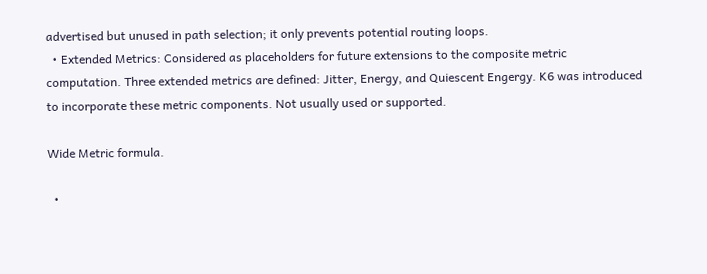advertised but unused in path selection; it only prevents potential routing loops.
  • Extended Metrics: Considered as placeholders for future extensions to the composite metric computation. Three extended metrics are defined: Jitter, Energy, and Quiescent Engergy. K6 was introduced to incorporate these metric components. Not usually used or supported.

Wide Metric formula.

  •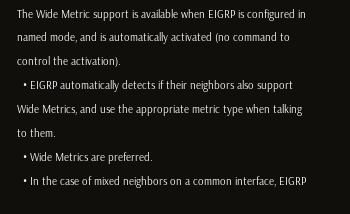The Wide Metric support is available when EIGRP is configured in named mode, and is automatically activated (no command to control the activation).
  • EIGRP automatically detects if their neighbors also support Wide Metrics, and use the appropriate metric type when talking to them.
  • Wide Metrics are preferred.
  • In the case of mixed neighbors on a common interface, EIGRP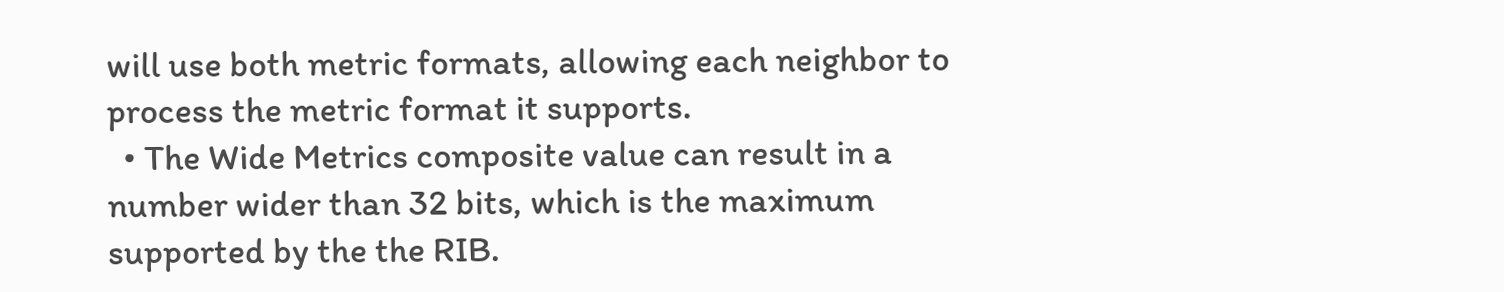will use both metric formats, allowing each neighbor to process the metric format it supports.
  • The Wide Metrics composite value can result in a number wider than 32 bits, which is the maximum supported by the the RIB.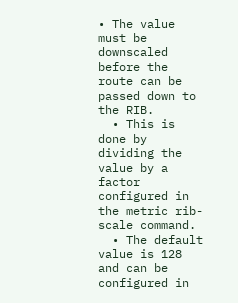• The value must be downscaled before the route can be passed down to the RIB.
  • This is done by dividing the value by a factor configured in the metric rib-scale command.
  • The default value is 128 and can be configured in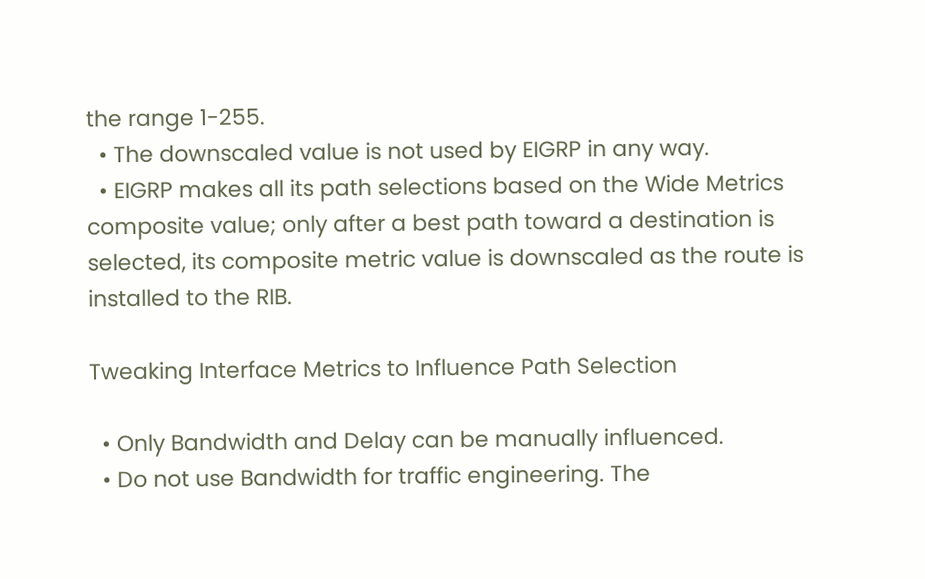the range 1-255.
  • The downscaled value is not used by EIGRP in any way.
  • EIGRP makes all its path selections based on the Wide Metrics composite value; only after a best path toward a destination is selected, its composite metric value is downscaled as the route is installed to the RIB.

Tweaking Interface Metrics to Influence Path Selection

  • Only Bandwidth and Delay can be manually influenced.
  • Do not use Bandwidth for traffic engineering. The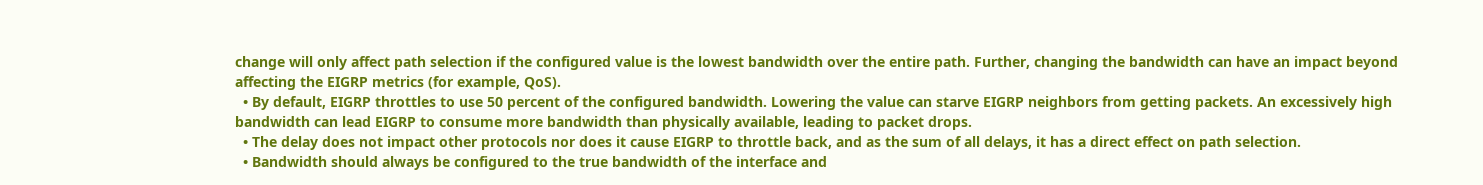change will only affect path selection if the configured value is the lowest bandwidth over the entire path. Further, changing the bandwidth can have an impact beyond affecting the EIGRP metrics (for example, QoS).
  • By default, EIGRP throttles to use 50 percent of the configured bandwidth. Lowering the value can starve EIGRP neighbors from getting packets. An excessively high bandwidth can lead EIGRP to consume more bandwidth than physically available, leading to packet drops.
  • The delay does not impact other protocols nor does it cause EIGRP to throttle back, and as the sum of all delays, it has a direct effect on path selection.
  • Bandwidth should always be configured to the true bandwidth of the interface and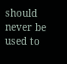should never be used to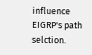influence EIGRP's path selction.